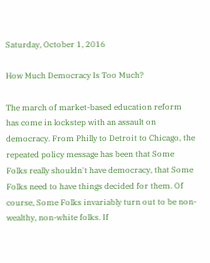Saturday, October 1, 2016

How Much Democracy Is Too Much?

The march of market-based education reform has come in lockstep with an assault on democracy. From Philly to Detroit to Chicago, the repeated policy message has been that Some Folks really shouldn't have democracy, that Some Folks need to have things decided for them. Of course, Some Folks invariably turn out to be non-wealthy, non-white folks. If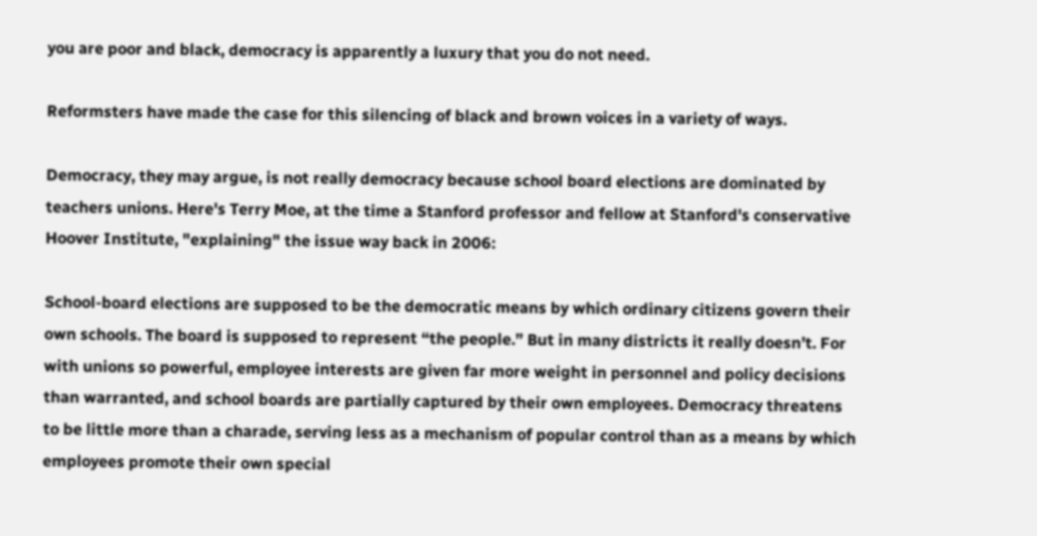you are poor and black, democracy is apparently a luxury that you do not need.

Reformsters have made the case for this silencing of black and brown voices in a variety of ways.

Democracy, they may argue, is not really democracy because school board elections are dominated by teachers unions. Here's Terry Moe, at the time a Stanford professor and fellow at Stanford's conservative Hoover Institute, "explaining" the issue way back in 2006:

School-board elections are supposed to be the democratic means by which ordinary citizens govern their own schools. The board is supposed to represent “the people.” But in many districts it really doesn’t. For with unions so powerful, employee interests are given far more weight in personnel and policy decisions than warranted, and school boards are partially captured by their own employees. Democracy threatens to be little more than a charade, serving less as a mechanism of popular control than as a means by which employees promote their own special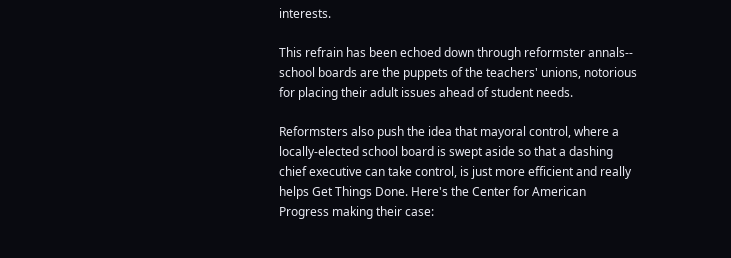interests.

This refrain has been echoed down through reformster annals-- school boards are the puppets of the teachers' unions, notorious for placing their adult issues ahead of student needs.

Reformsters also push the idea that mayoral control, where a locally-elected school board is swept aside so that a dashing chief executive can take control, is just more efficient and really helps Get Things Done. Here's the Center for American Progress making their case: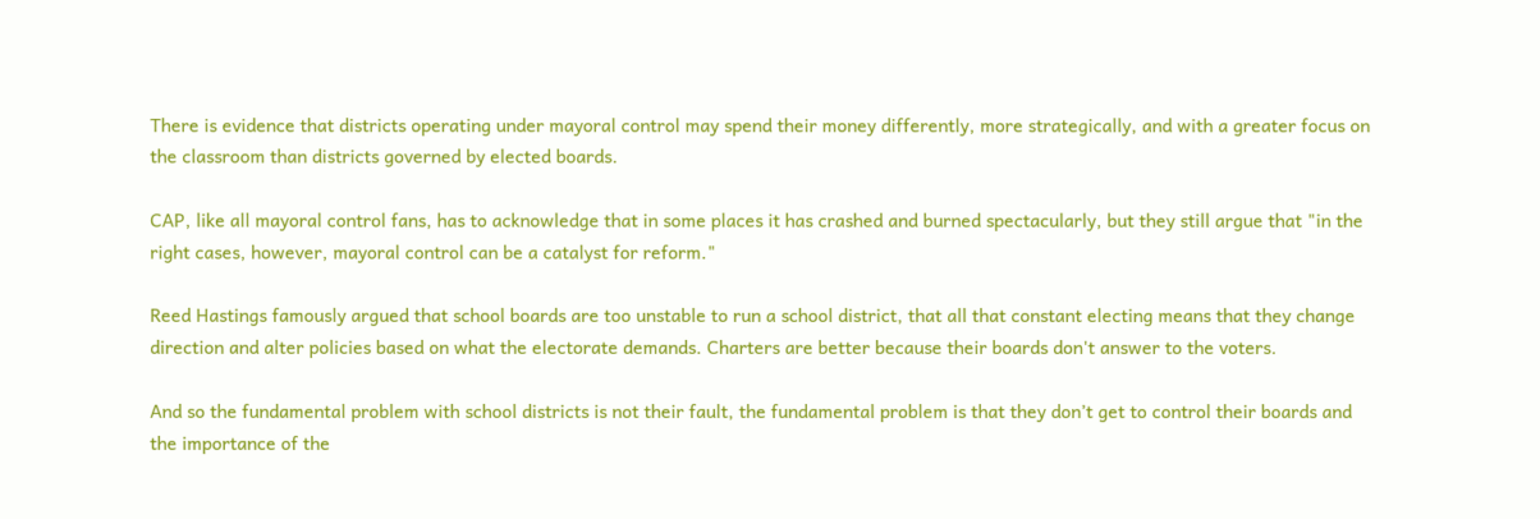There is evidence that districts operating under mayoral control may spend their money differently, more strategically, and with a greater focus on the classroom than districts governed by elected boards.

CAP, like all mayoral control fans, has to acknowledge that in some places it has crashed and burned spectacularly, but they still argue that "in the right cases, however, mayoral control can be a catalyst for reform."

Reed Hastings famously argued that school boards are too unstable to run a school district, that all that constant electing means that they change direction and alter policies based on what the electorate demands. Charters are better because their boards don't answer to the voters.

And so the fundamental problem with school districts is not their fault, the fundamental problem is that they don’t get to control their boards and the importance of the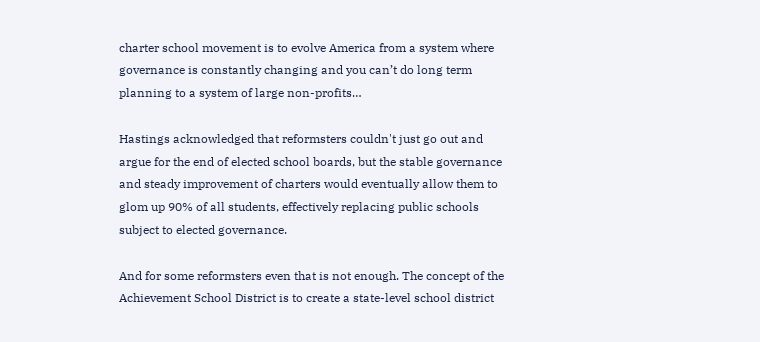charter school movement is to evolve America from a system where governance is constantly changing and you can’t do long term planning to a system of large non-profits…

Hastings acknowledged that reformsters couldn't just go out and argue for the end of elected school boards, but the stable governance and steady improvement of charters would eventually allow them to glom up 90% of all students, effectively replacing public schools subject to elected governance.

And for some reformsters even that is not enough. The concept of the Achievement School District is to create a state-level school district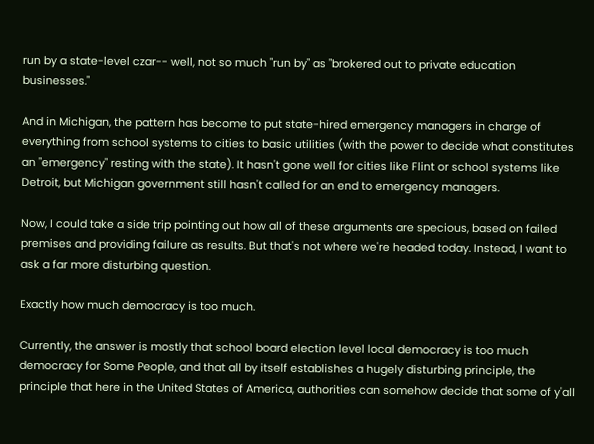run by a state-level czar-- well, not so much "run by" as "brokered out to private education businesses."

And in Michigan, the pattern has become to put state-hired emergency managers in charge of everything from school systems to cities to basic utilities (with the power to decide what constitutes an "emergency" resting with the state). It hasn't gone well for cities like Flint or school systems like Detroit, but Michigan government still hasn't called for an end to emergency managers.

Now, I could take a side trip pointing out how all of these arguments are specious, based on failed premises and providing failure as results. But that's not where we're headed today. Instead, I want to ask a far more disturbing question.

Exactly how much democracy is too much.

Currently, the answer is mostly that school board election level local democracy is too much democracy for Some People, and that all by itself establishes a hugely disturbing principle, the principle that here in the United States of America, authorities can somehow decide that some of y'all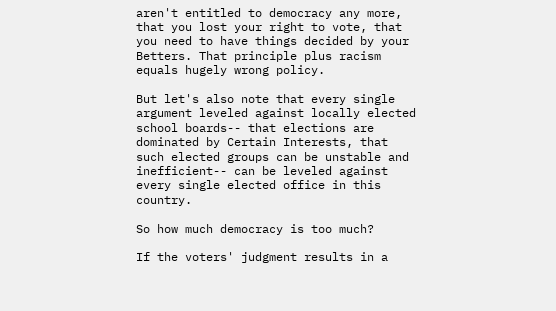aren't entitled to democracy any more, that you lost your right to vote, that you need to have things decided by your Betters. That principle plus racism equals hugely wrong policy.

But let's also note that every single argument leveled against locally elected school boards-- that elections are dominated by Certain Interests, that such elected groups can be unstable and inefficient-- can be leveled against every single elected office in this country.

So how much democracy is too much?

If the voters' judgment results in a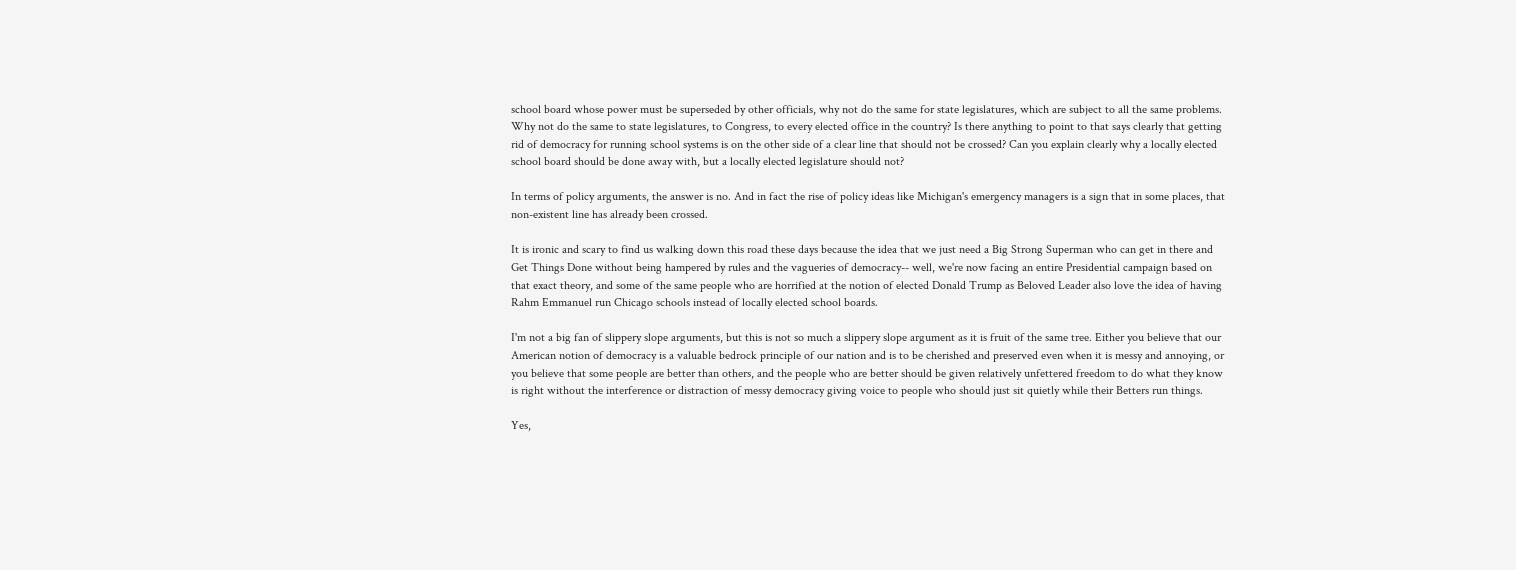school board whose power must be superseded by other officials, why not do the same for state legislatures, which are subject to all the same problems. Why not do the same to state legislatures, to Congress, to every elected office in the country? Is there anything to point to that says clearly that getting rid of democracy for running school systems is on the other side of a clear line that should not be crossed? Can you explain clearly why a locally elected school board should be done away with, but a locally elected legislature should not?

In terms of policy arguments, the answer is no. And in fact the rise of policy ideas like Michigan's emergency managers is a sign that in some places, that non-existent line has already been crossed.

It is ironic and scary to find us walking down this road these days because the idea that we just need a Big Strong Superman who can get in there and Get Things Done without being hampered by rules and the vagueries of democracy-- well, we're now facing an entire Presidential campaign based on that exact theory, and some of the same people who are horrified at the notion of elected Donald Trump as Beloved Leader also love the idea of having Rahm Emmanuel run Chicago schools instead of locally elected school boards.

I'm not a big fan of slippery slope arguments, but this is not so much a slippery slope argument as it is fruit of the same tree. Either you believe that our American notion of democracy is a valuable bedrock principle of our nation and is to be cherished and preserved even when it is messy and annoying, or you believe that some people are better than others, and the people who are better should be given relatively unfettered freedom to do what they know is right without the interference or distraction of messy democracy giving voice to people who should just sit quietly while their Betters run things.

Yes,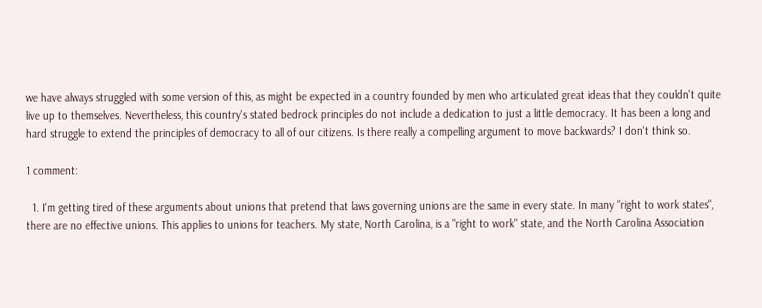we have always struggled with some version of this, as might be expected in a country founded by men who articulated great ideas that they couldn't quite live up to themselves. Nevertheless, this country's stated bedrock principles do not include a dedication to just a little democracy. It has been a long and hard struggle to extend the principles of democracy to all of our citizens. Is there really a compelling argument to move backwards? I don't think so.

1 comment:

  1. I'm getting tired of these arguments about unions that pretend that laws governing unions are the same in every state. In many "right to work states", there are no effective unions. This applies to unions for teachers. My state, North Carolina, is a "right to work" state, and the North Carolina Association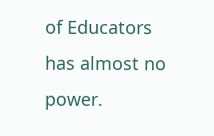of Educators has almost no power.